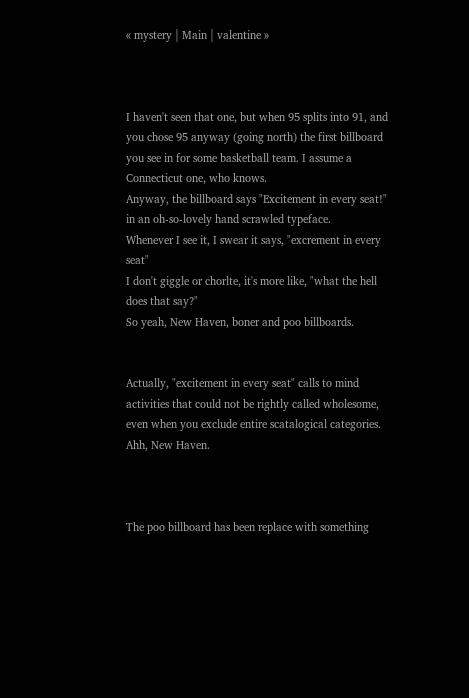« mystery | Main | valentine »



I haven't seen that one, but when 95 splits into 91, and you chose 95 anyway (going north) the first billboard you see in for some basketball team. I assume a Connecticut one, who knows.
Anyway, the billboard says "Excitement in every seat!" in an oh-so-lovely hand scrawled typeface.
Whenever I see it, I swear it says, "excrement in every seat"
I don't giggle or chorlte, it's more like, "what the hell does that say?"
So yeah, New Haven, boner and poo billboards.


Actually, "excitement in every seat" calls to mind activities that could not be rightly called wholesome, even when you exclude entire scatalogical categories. Ahh, New Haven.



The poo billboard has been replace with something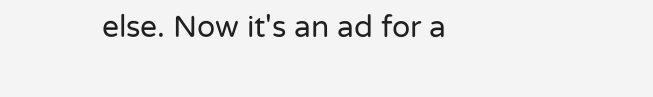else. Now it's an ad for a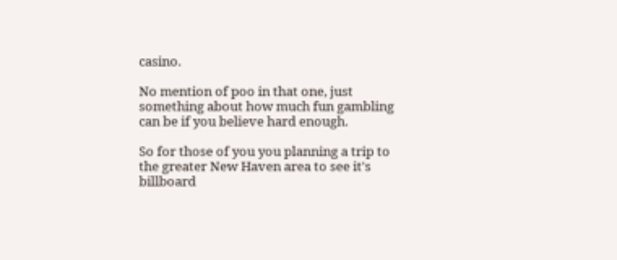casino.

No mention of poo in that one, just something about how much fun gambling can be if you believe hard enough.

So for those of you you planning a trip to the greater New Haven area to see it's billboard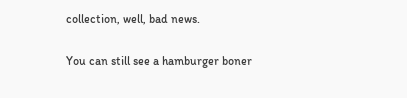collection, well, bad news.

You can still see a hamburger boner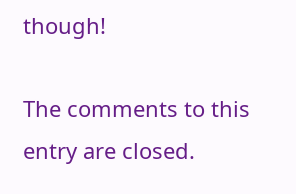though!

The comments to this entry are closed.